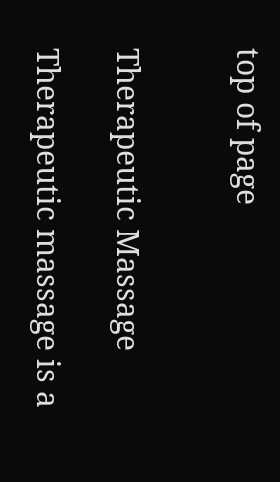top of page


Therapeutic Massage

Therapeutic massage is a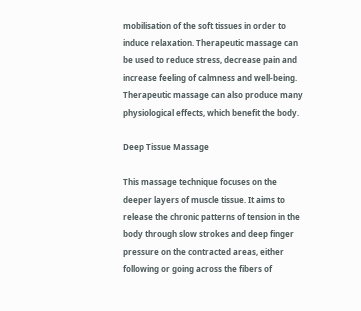mobilisation of the soft tissues in order to induce relaxation. Therapeutic massage can be used to reduce stress, decrease pain and increase feeling of calmness and well-being. Therapeutic massage can also produce many physiological effects, which benefit the body.

Deep Tissue Massage

This massage technique focuses on the deeper layers of muscle tissue. It aims to release the chronic patterns of tension in the body through slow strokes and deep finger pressure on the contracted areas, either following or going across the fibers of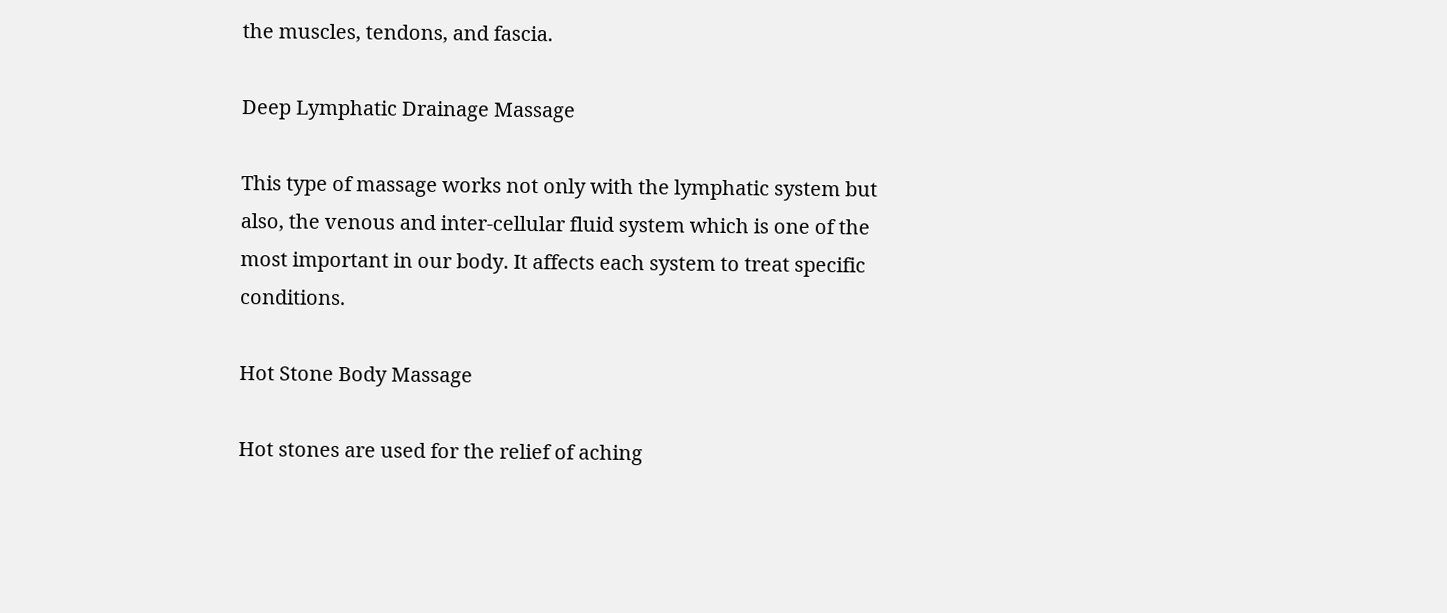the muscles, tendons, and fascia.

Deep Lymphatic Drainage Massage

This type of massage works not only with the lymphatic system but also, the venous and inter-cellular fluid system which is one of the most important in our body. It affects each system to treat specific conditions.

Hot Stone Body Massage

Hot stones are used for the relief of aching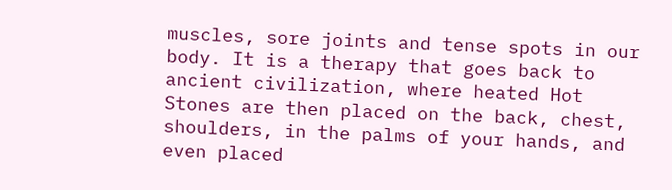muscles, sore joints and tense spots in our body. It is a therapy that goes back to ancient civilization, where heated Hot Stones are then placed on the back, chest, shoulders, in the palms of your hands, and even placed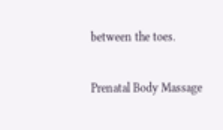between the toes.

Prenatal Body Massage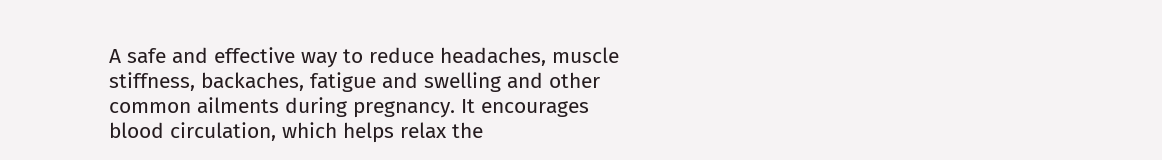A safe and effective way to reduce headaches, muscle stiffness, backaches, fatigue and swelling and other common ailments during pregnancy. It encourages blood circulation, which helps relax the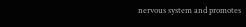nervous system and promotes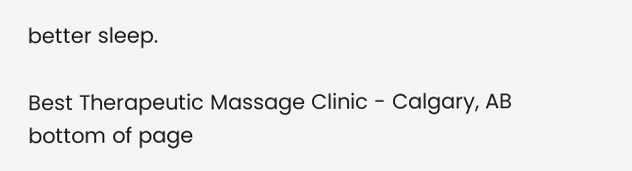better sleep.

Best Therapeutic Massage Clinic - Calgary, AB
bottom of page